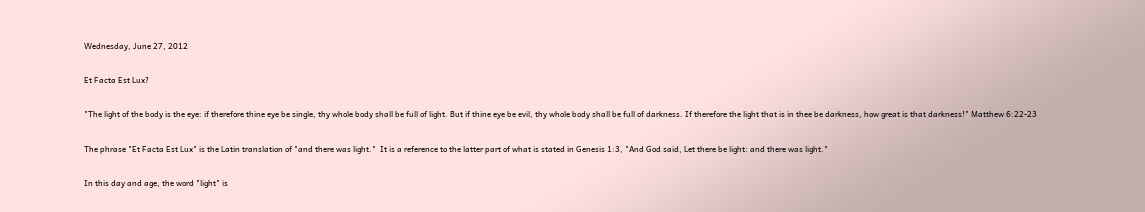Wednesday, June 27, 2012

Et Facta Est Lux?

"The light of the body is the eye: if therefore thine eye be single, thy whole body shall be full of light. But if thine eye be evil, thy whole body shall be full of darkness. If therefore the light that is in thee be darkness, how great is that darkness!" Matthew 6:22-23

The phrase "Et Facta Est Lux" is the Latin translation of "and there was light."  It is a reference to the latter part of what is stated in Genesis 1:3, "And God said, Let there be light: and there was light."

In this day and age, the word "light" is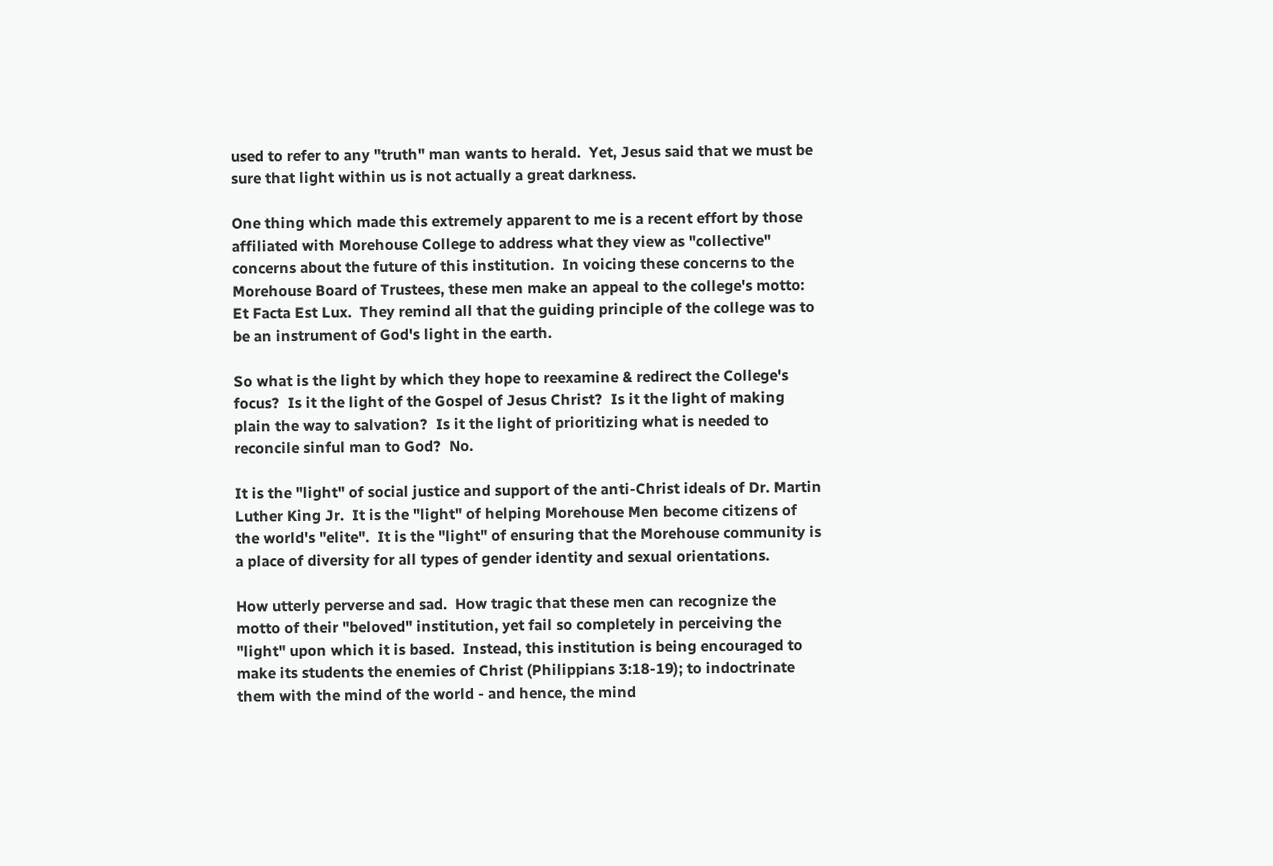used to refer to any "truth" man wants to herald.  Yet, Jesus said that we must be sure that light within us is not actually a great darkness.

One thing which made this extremely apparent to me is a recent effort by those affiliated with Morehouse College to address what they view as "collective" concerns about the future of this institution.  In voicing these concerns to the Morehouse Board of Trustees, these men make an appeal to the college's motto: Et Facta Est Lux.  They remind all that the guiding principle of the college was to be an instrument of God's light in the earth.

So what is the light by which they hope to reexamine & redirect the College's focus?  Is it the light of the Gospel of Jesus Christ?  Is it the light of making plain the way to salvation?  Is it the light of prioritizing what is needed to reconcile sinful man to God?  No.

It is the "light" of social justice and support of the anti-Christ ideals of Dr. Martin Luther King Jr.  It is the "light" of helping Morehouse Men become citizens of the world's "elite".  It is the "light" of ensuring that the Morehouse community is a place of diversity for all types of gender identity and sexual orientations.

How utterly perverse and sad.  How tragic that these men can recognize the motto of their "beloved" institution, yet fail so completely in perceiving the "light" upon which it is based.  Instead, this institution is being encouraged to make its students the enemies of Christ (Philippians 3:18-19); to indoctrinate them with the mind of the world - and hence, the mind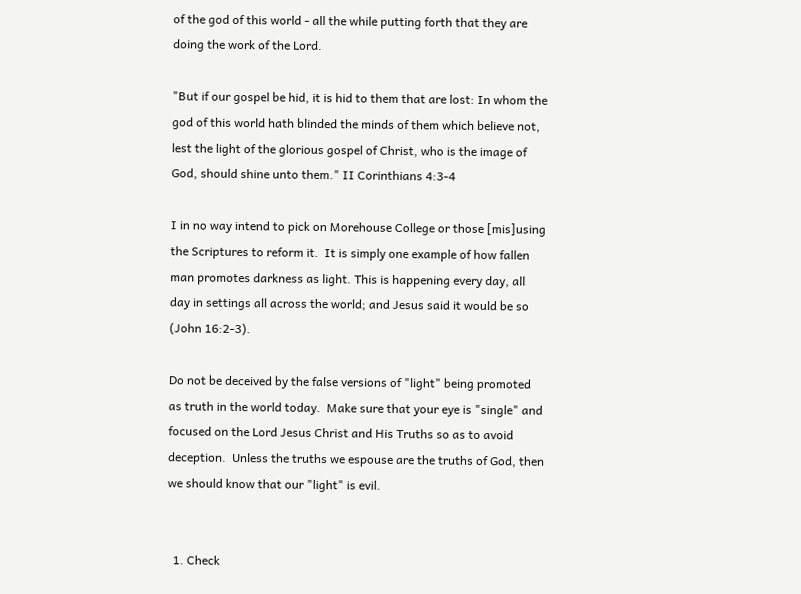of the god of this world - all the while putting forth that they are doing the work of the Lord.

"But if our gospel be hid, it is hid to them that are lost: In whom the god of this world hath blinded the minds of them which believe not, lest the light of the glorious gospel of Christ, who is the image of God, should shine unto them." II Corinthians 4:3-4

I in no way intend to pick on Morehouse College or those [mis]using the Scriptures to reform it.  It is simply one example of how fallen man promotes darkness as light. This is happening every day, all day in settings all across the world; and Jesus said it would be so (John 16:2-3).

Do not be deceived by the false versions of "light" being promoted as truth in the world today.  Make sure that your eye is "single" and focused on the Lord Jesus Christ and His Truths so as to avoid deception.  Unless the truths we espouse are the truths of God, then we should know that our "light" is evil.


  1. Check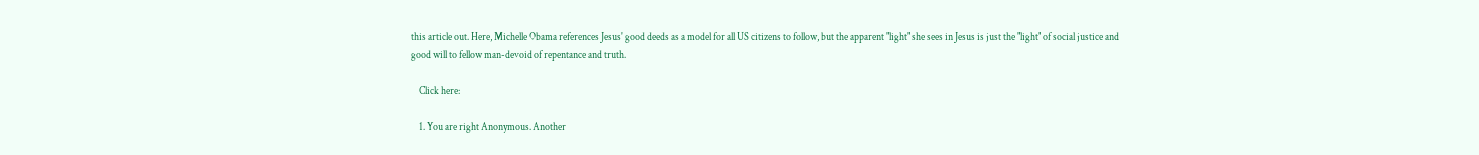this article out. Here, Michelle Obama references Jesus' good deeds as a model for all US citizens to follow, but the apparent "light" she sees in Jesus is just the "light" of social justice and good will to fellow man-devoid of repentance and truth.

    Click here:

    1. You are right Anonymous. Another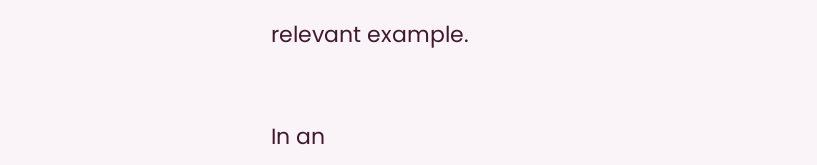relevant example.


In an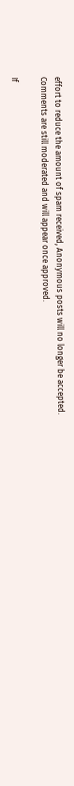effort to reduce the amount of spam received, Anonymous posts will no longer be accepted. Comments are still moderated and will appear once approved.

If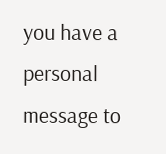you have a personal message to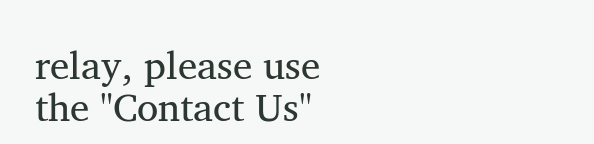relay, please use the "Contact Us"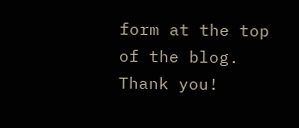form at the top of the blog. Thank you!